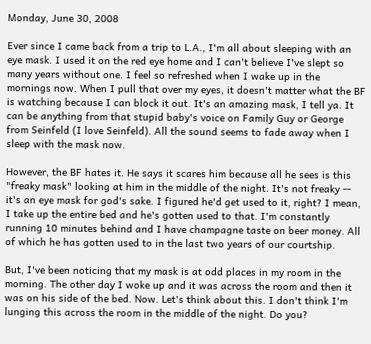Monday, June 30, 2008

Ever since I came back from a trip to L.A., I'm all about sleeping with an eye mask. I used it on the red eye home and I can't believe I've slept so many years without one. I feel so refreshed when I wake up in the mornings now. When I pull that over my eyes, it doesn't matter what the BF is watching because I can block it out. It's an amazing mask, I tell ya. It can be anything from that stupid baby's voice on Family Guy or George from Seinfeld (I love Seinfeld). All the sound seems to fade away when I sleep with the mask now.

However, the BF hates it. He says it scares him because all he sees is this "freaky mask" looking at him in the middle of the night. It's not freaky -- it's an eye mask for god's sake. I figured he'd get used to it, right? I mean, I take up the entire bed and he's gotten used to that. I'm constantly running 10 minutes behind and I have champagne taste on beer money. All of which he has gotten used to in the last two years of our courtship.

But, I've been noticing that my mask is at odd places in my room in the morning. The other day I woke up and it was across the room and then it was on his side of the bed. Now. Let's think about this. I don't think I'm lunging this across the room in the middle of the night. Do you?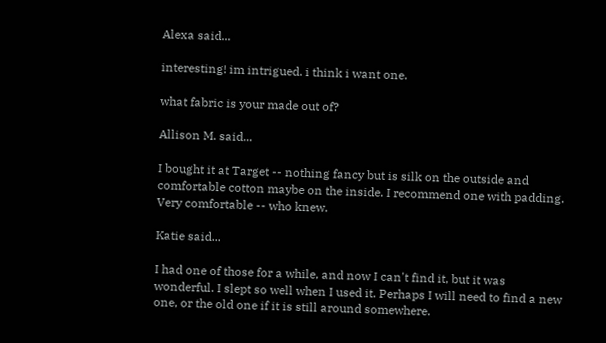Alexa said...

interesting! im intrigued. i think i want one.

what fabric is your made out of?

Allison M. said...

I bought it at Target -- nothing fancy but is silk on the outside and comfortable cotton maybe on the inside. I recommend one with padding. Very comfortable -- who knew.

Katie said...

I had one of those for a while, and now I can't find it, but it was wonderful. I slept so well when I used it. Perhaps I will need to find a new one, or the old one if it is still around somewhere.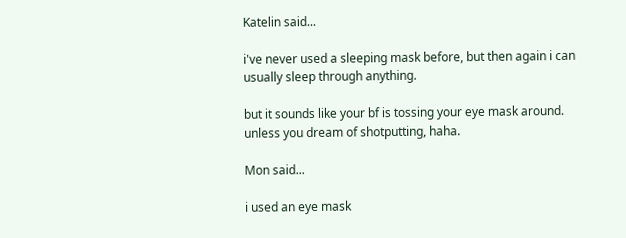Katelin said...

i've never used a sleeping mask before, but then again i can usually sleep through anything.

but it sounds like your bf is tossing your eye mask around. unless you dream of shotputting, haha.

Mon said...

i used an eye mask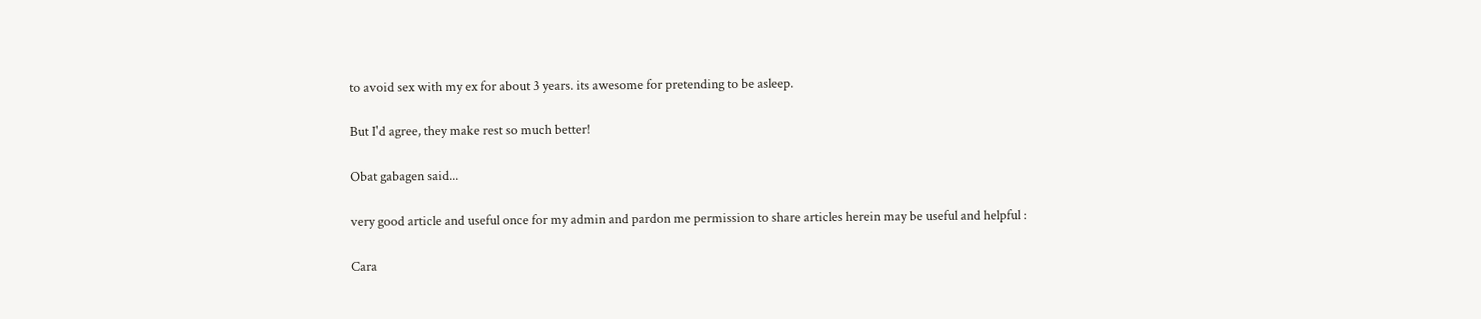to avoid sex with my ex for about 3 years. its awesome for pretending to be asleep.

But I'd agree, they make rest so much better!

Obat gabagen said...

very good article and useful once for my admin and pardon me permission to share articles herein may be useful and helpful :

Cara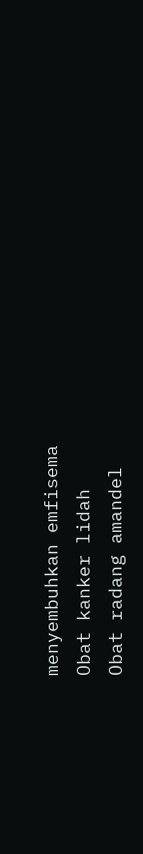menyembuhkan emfisema
Obat kanker lidah
Obat radang amandel